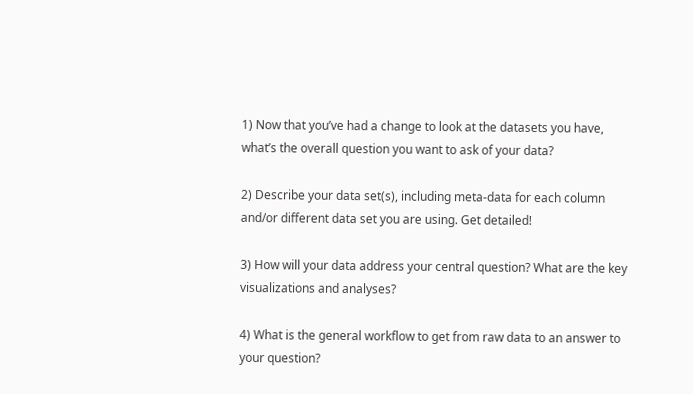1) Now that you’ve had a change to look at the datasets you have, what’s the overall question you want to ask of your data?

2) Describe your data set(s), including meta-data for each column and/or different data set you are using. Get detailed!

3) How will your data address your central question? What are the key visualizations and analyses?

4) What is the general workflow to get from raw data to an answer to your question?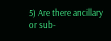5) Are there ancillary or sub-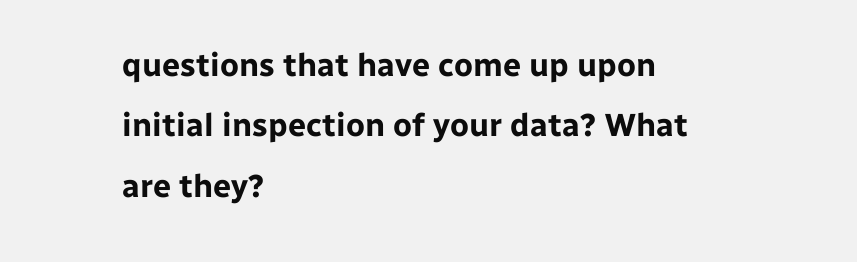questions that have come up upon initial inspection of your data? What are they?